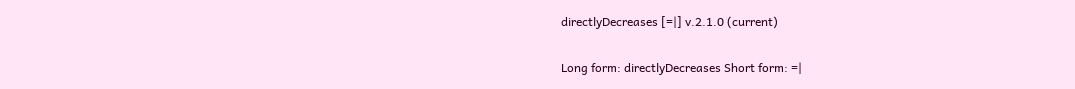directlyDecreases [=|] v.2.1.0 (current)

Long form: directlyDecreases Short form: =|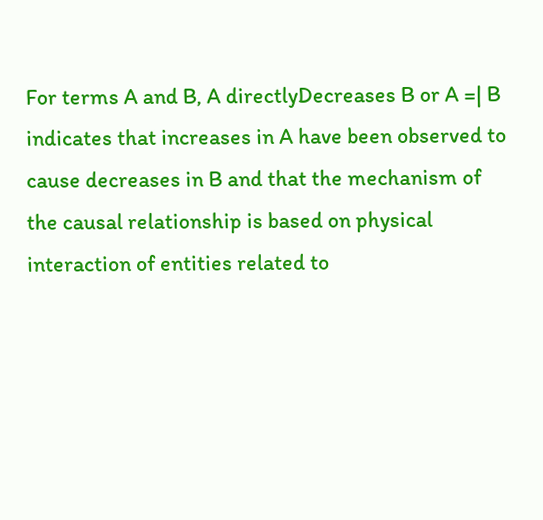For terms A and B, A directlyDecreases B or A =| B indicates that increases in A have been observed to cause decreases in B and that the mechanism of the causal relationship is based on physical interaction of entities related to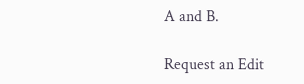A and B.

Request an Edit